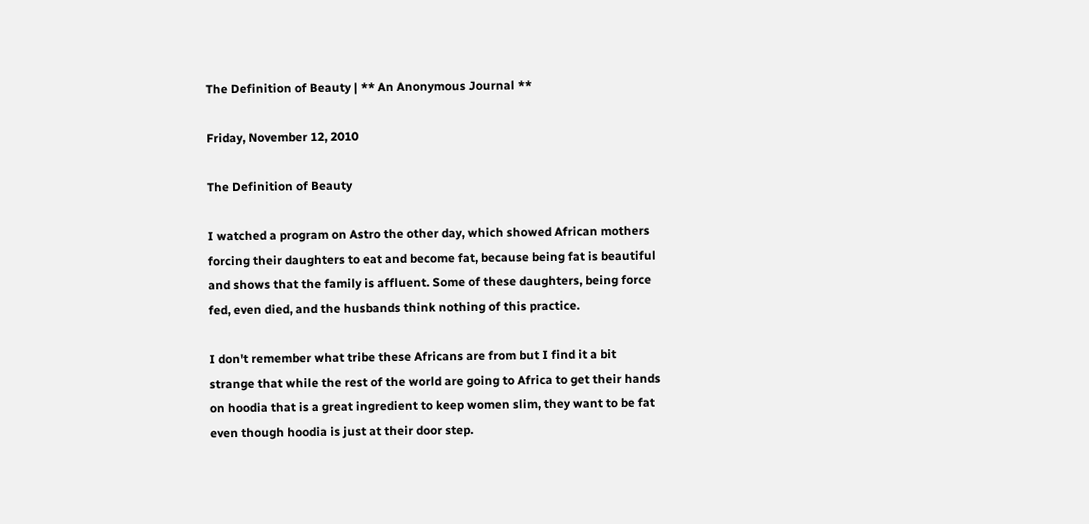The Definition of Beauty | ** An Anonymous Journal **

Friday, November 12, 2010

The Definition of Beauty

I watched a program on Astro the other day, which showed African mothers forcing their daughters to eat and become fat, because being fat is beautiful and shows that the family is affluent. Some of these daughters, being force fed, even died, and the husbands think nothing of this practice.

I don't remember what tribe these Africans are from but I find it a bit strange that while the rest of the world are going to Africa to get their hands on hoodia that is a great ingredient to keep women slim, they want to be fat even though hoodia is just at their door step.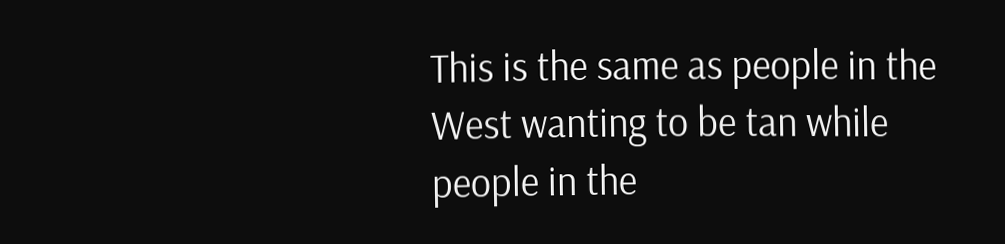This is the same as people in the West wanting to be tan while people in the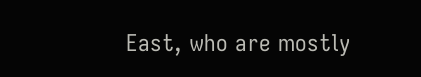East, who are mostly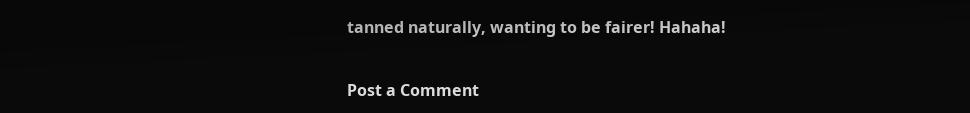tanned naturally, wanting to be fairer! Hahaha!


Post a Comment